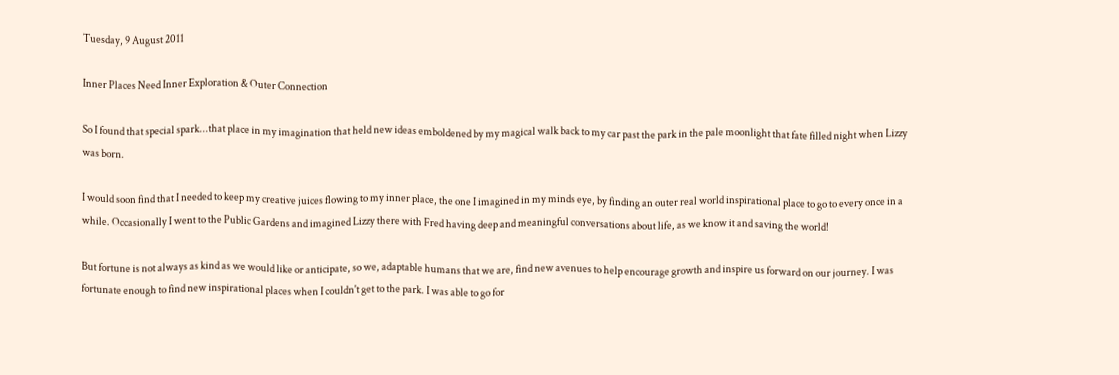Tuesday, 9 August 2011

Inner Places Need Inner Exploration & Outer Connection

So I found that special spark...that place in my imagination that held new ideas emboldened by my magical walk back to my car past the park in the pale moonlight that fate filled night when Lizzy was born.

I would soon find that I needed to keep my creative juices flowing to my inner place, the one I imagined in my minds eye, by finding an outer real world inspirational place to go to every once in a while. Occasionally I went to the Public Gardens and imagined Lizzy there with Fred having deep and meaningful conversations about life, as we know it and saving the world!

But fortune is not always as kind as we would like or anticipate, so we, adaptable humans that we are, find new avenues to help encourage growth and inspire us forward on our journey. I was fortunate enough to find new inspirational places when I couldn't get to the park. I was able to go for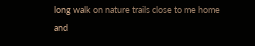long walk on nature trails close to me home and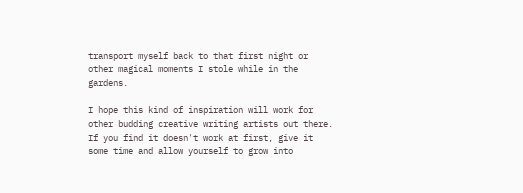transport myself back to that first night or other magical moments I stole while in the gardens.

I hope this kind of inspiration will work for other budding creative writing artists out there. If you find it doesn't work at first, give it some time and allow yourself to grow into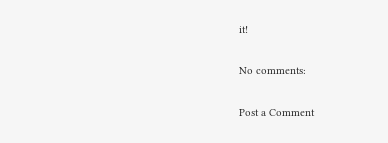it!

No comments:

Post a Comment